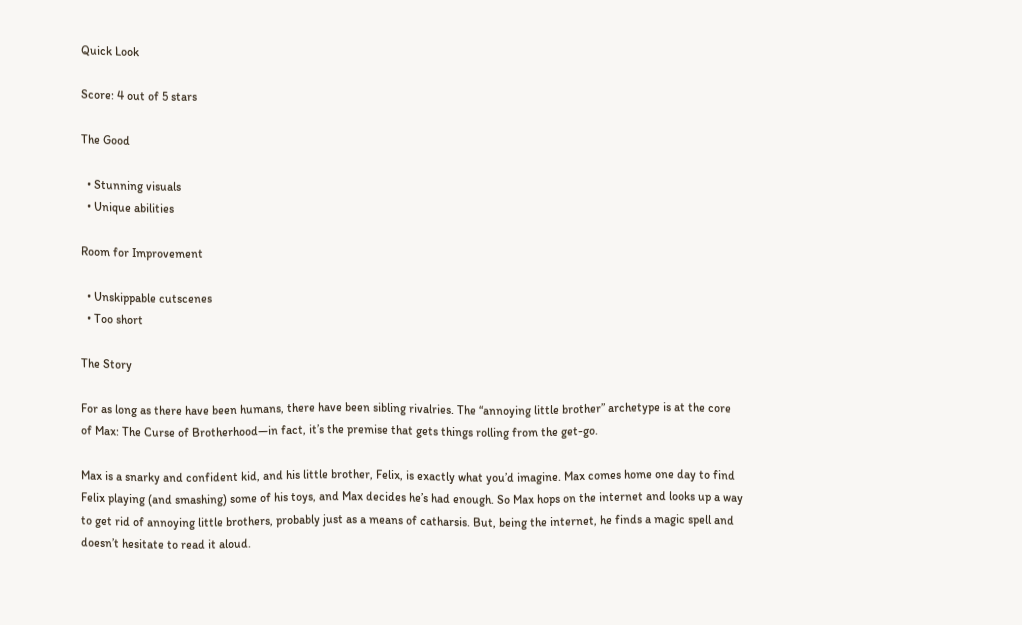Quick Look

Score: 4 out of 5 stars

The Good

  • Stunning visuals
  • Unique abilities

Room for Improvement

  • Unskippable cutscenes
  • Too short

The Story

For as long as there have been humans, there have been sibling rivalries. The “annoying little brother” archetype is at the core of Max: The Curse of Brotherhood—in fact, it’s the premise that gets things rolling from the get-go.

Max is a snarky and confident kid, and his little brother, Felix, is exactly what you’d imagine. Max comes home one day to find Felix playing (and smashing) some of his toys, and Max decides he’s had enough. So Max hops on the internet and looks up a way to get rid of annoying little brothers, probably just as a means of catharsis. But, being the internet, he finds a magic spell and doesn’t hesitate to read it aloud.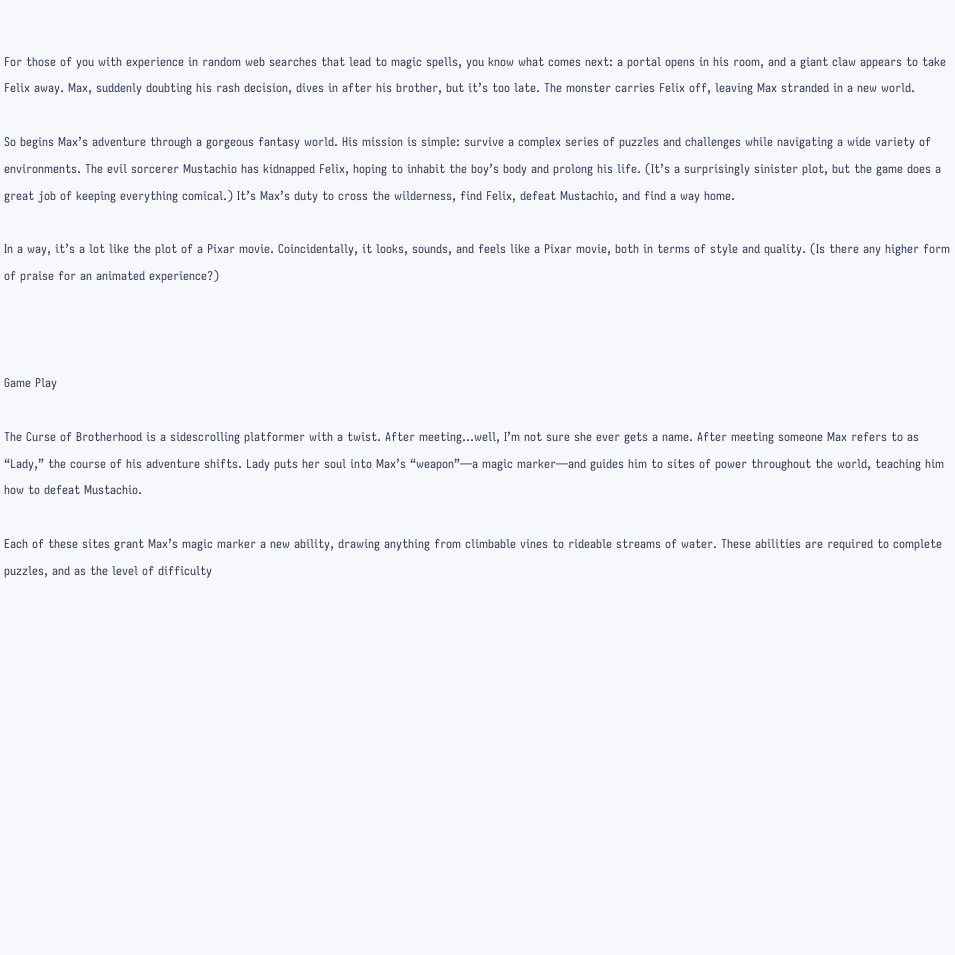For those of you with experience in random web searches that lead to magic spells, you know what comes next: a portal opens in his room, and a giant claw appears to take Felix away. Max, suddenly doubting his rash decision, dives in after his brother, but it’s too late. The monster carries Felix off, leaving Max stranded in a new world.

So begins Max’s adventure through a gorgeous fantasy world. His mission is simple: survive a complex series of puzzles and challenges while navigating a wide variety of environments. The evil sorcerer Mustachio has kidnapped Felix, hoping to inhabit the boy’s body and prolong his life. (It’s a surprisingly sinister plot, but the game does a great job of keeping everything comical.) It’s Max’s duty to cross the wilderness, find Felix, defeat Mustachio, and find a way home.

In a way, it’s a lot like the plot of a Pixar movie. Coincidentally, it looks, sounds, and feels like a Pixar movie, both in terms of style and quality. (Is there any higher form of praise for an animated experience?)



Game Play

The Curse of Brotherhood is a sidescrolling platformer with a twist. After meeting…well, I’m not sure she ever gets a name. After meeting someone Max refers to as “Lady,” the course of his adventure shifts. Lady puts her soul into Max’s “weapon”—a magic marker—and guides him to sites of power throughout the world, teaching him how to defeat Mustachio.

Each of these sites grant Max’s magic marker a new ability, drawing anything from climbable vines to rideable streams of water. These abilities are required to complete puzzles, and as the level of difficulty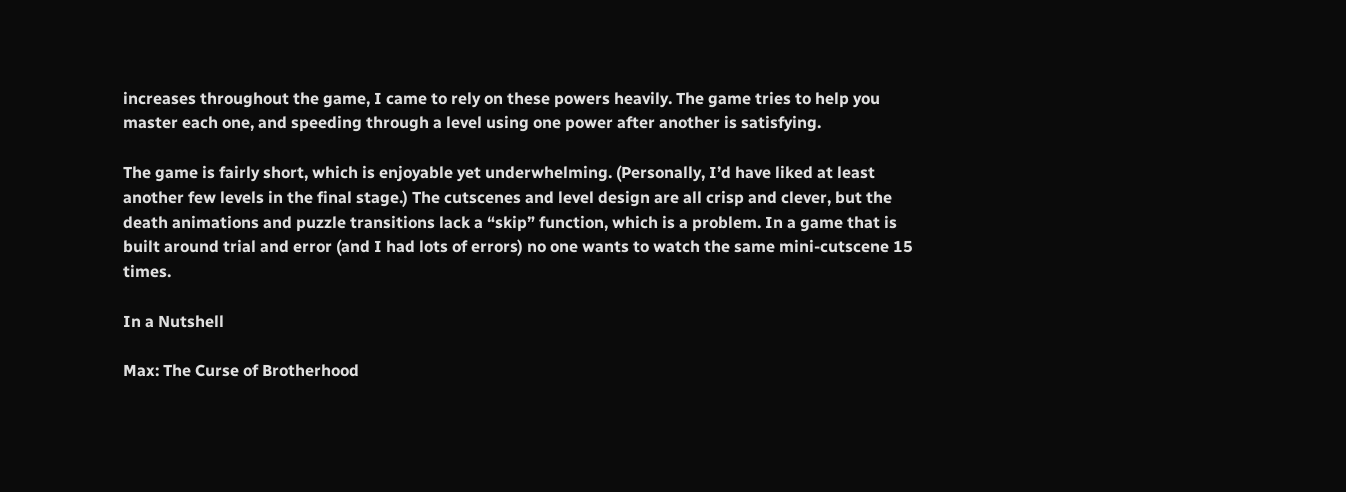increases throughout the game, I came to rely on these powers heavily. The game tries to help you master each one, and speeding through a level using one power after another is satisfying.

The game is fairly short, which is enjoyable yet underwhelming. (Personally, I’d have liked at least another few levels in the final stage.) The cutscenes and level design are all crisp and clever, but the death animations and puzzle transitions lack a “skip” function, which is a problem. In a game that is built around trial and error (and I had lots of errors) no one wants to watch the same mini-cutscene 15 times.

In a Nutshell

Max: The Curse of Brotherhood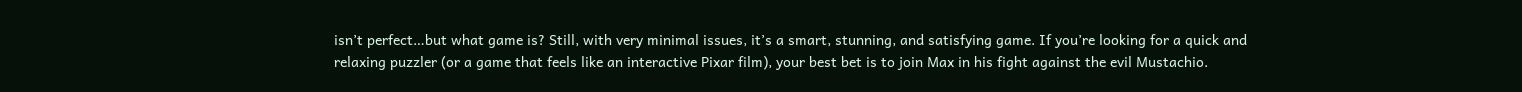isn’t perfect…but what game is? Still, with very minimal issues, it’s a smart, stunning, and satisfying game. If you’re looking for a quick and relaxing puzzler (or a game that feels like an interactive Pixar film), your best bet is to join Max in his fight against the evil Mustachio.